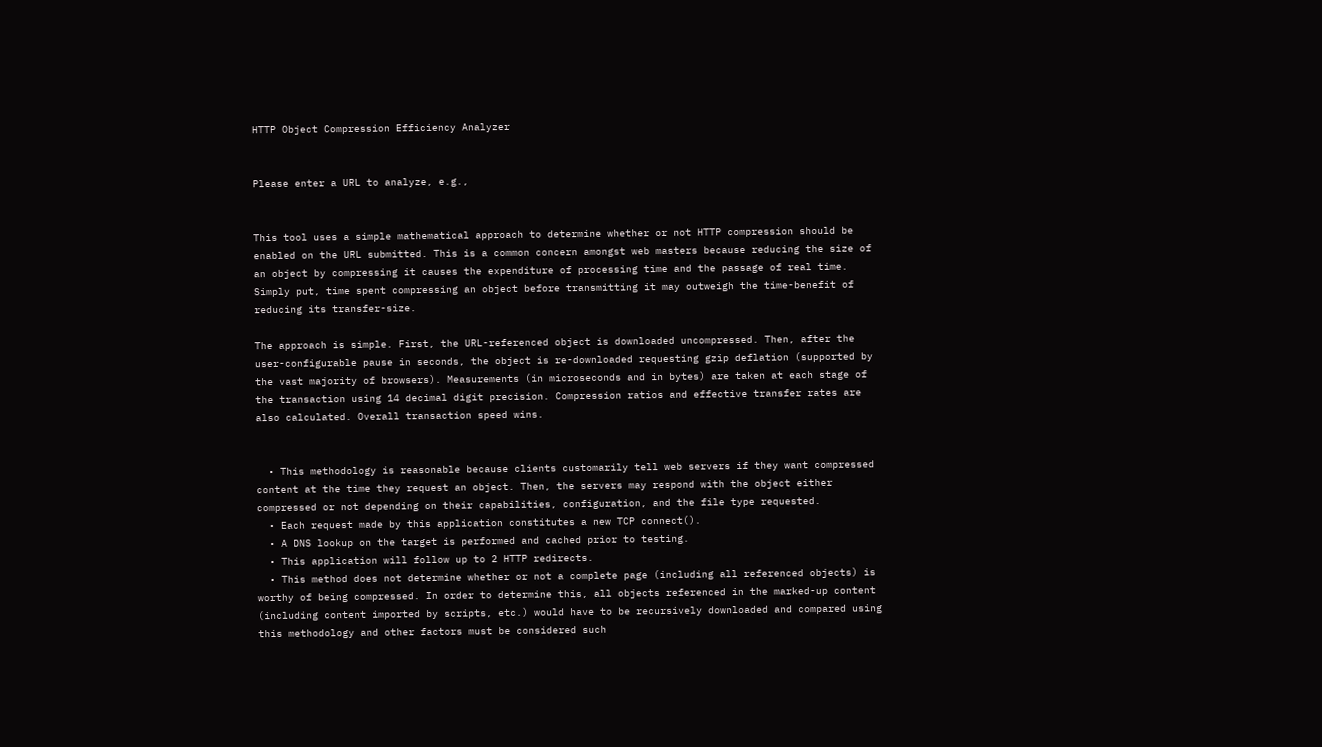HTTP Object Compression Efficiency Analyzer


Please enter a URL to analyze, e.g.,


This tool uses a simple mathematical approach to determine whether or not HTTP compression should be enabled on the URL submitted. This is a common concern amongst web masters because reducing the size of an object by compressing it causes the expenditure of processing time and the passage of real time. Simply put, time spent compressing an object before transmitting it may outweigh the time-benefit of reducing its transfer-size.

The approach is simple. First, the URL-referenced object is downloaded uncompressed. Then, after the user-configurable pause in seconds, the object is re-downloaded requesting gzip deflation (supported by the vast majority of browsers). Measurements (in microseconds and in bytes) are taken at each stage of the transaction using 14 decimal digit precision. Compression ratios and effective transfer rates are also calculated. Overall transaction speed wins.


  • This methodology is reasonable because clients customarily tell web servers if they want compressed content at the time they request an object. Then, the servers may respond with the object either compressed or not depending on their capabilities, configuration, and the file type requested.
  • Each request made by this application constitutes a new TCP connect().
  • A DNS lookup on the target is performed and cached prior to testing.
  • This application will follow up to 2 HTTP redirects.
  • This method does not determine whether or not a complete page (including all referenced objects) is worthy of being compressed. In order to determine this, all objects referenced in the marked-up content (including content imported by scripts, etc.) would have to be recursively downloaded and compared using this methodology and other factors must be considered such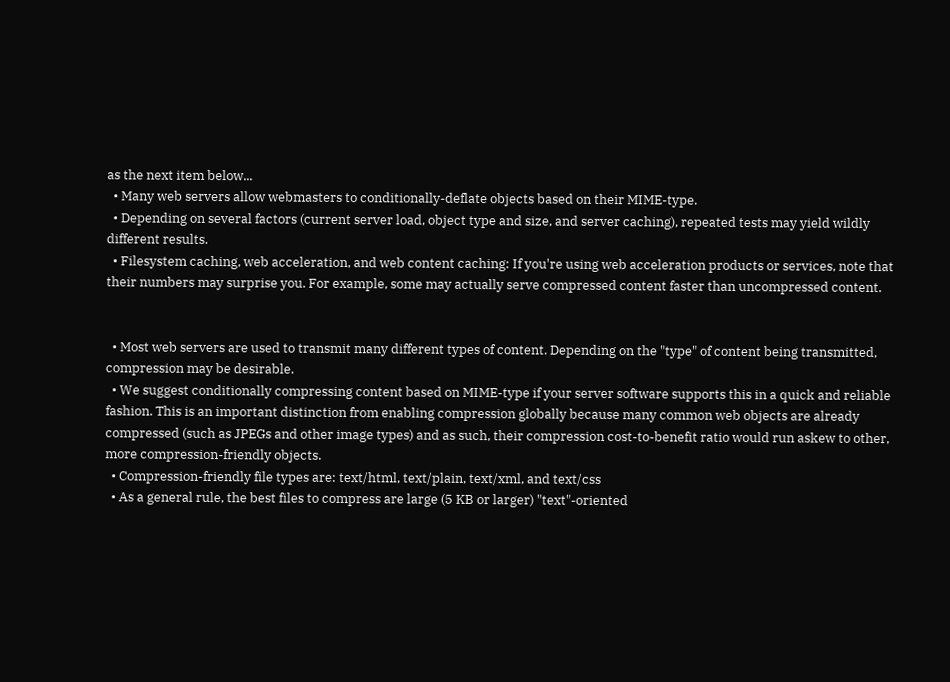as the next item below...
  • Many web servers allow webmasters to conditionally-deflate objects based on their MIME-type.
  • Depending on several factors (current server load, object type and size, and server caching), repeated tests may yield wildly different results.
  • Filesystem caching, web acceleration, and web content caching: If you're using web acceleration products or services, note that their numbers may surprise you. For example, some may actually serve compressed content faster than uncompressed content.


  • Most web servers are used to transmit many different types of content. Depending on the "type" of content being transmitted, compression may be desirable.
  • We suggest conditionally compressing content based on MIME-type if your server software supports this in a quick and reliable fashion. This is an important distinction from enabling compression globally because many common web objects are already compressed (such as JPEGs and other image types) and as such, their compression cost-to-benefit ratio would run askew to other, more compression-friendly objects.
  • Compression-friendly file types are: text/html, text/plain, text/xml, and text/css
  • As a general rule, the best files to compress are large (5 KB or larger) "text"-oriented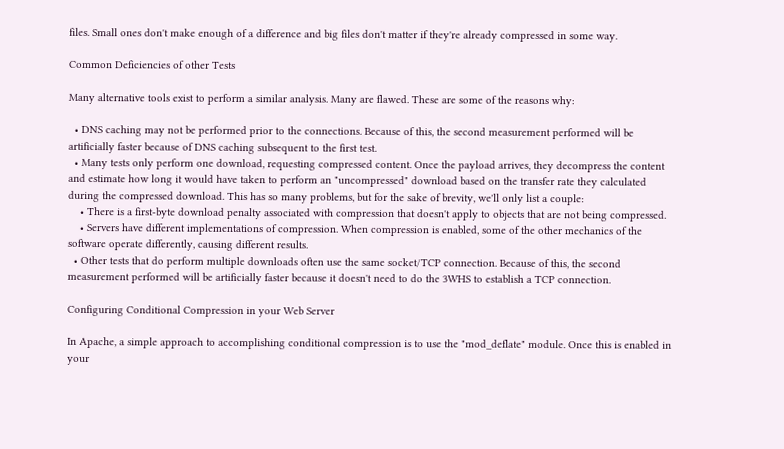files. Small ones don't make enough of a difference and big files don't matter if they're already compressed in some way.

Common Deficiencies of other Tests

Many alternative tools exist to perform a similar analysis. Many are flawed. These are some of the reasons why:

  • DNS caching may not be performed prior to the connections. Because of this, the second measurement performed will be artificially faster because of DNS caching subsequent to the first test.
  • Many tests only perform one download, requesting compressed content. Once the payload arrives, they decompress the content and estimate how long it would have taken to perform an "uncompressed" download based on the transfer rate they calculated during the compressed download. This has so many problems, but for the sake of brevity, we'll only list a couple:
    • There is a first-byte download penalty associated with compression that doesn't apply to objects that are not being compressed.
    • Servers have different implementations of compression. When compression is enabled, some of the other mechanics of the software operate differently, causing different results.
  • Other tests that do perform multiple downloads often use the same socket/TCP connection. Because of this, the second measurement performed will be artificially faster because it doesn't need to do the 3WHS to establish a TCP connection.

Configuring Conditional Compression in your Web Server

In Apache, a simple approach to accomplishing conditional compression is to use the "mod_deflate" module. Once this is enabled in your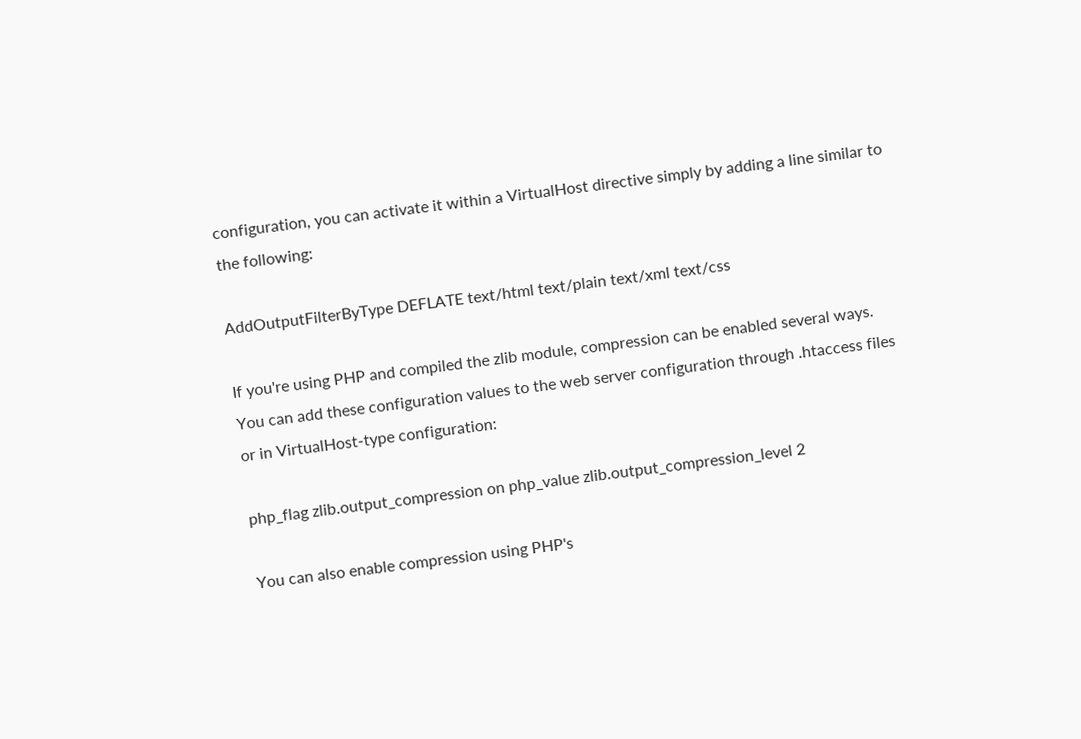configuration, you can activate it within a VirtualHost directive simply by adding a line similar to the following:

AddOutputFilterByType DEFLATE text/html text/plain text/xml text/css

If you're using PHP and compiled the zlib module, compression can be enabled several ways. You can add these configuration values to the web server configuration through .htaccess files or in VirtualHost-type configuration:

php_flag zlib.output_compression on php_value zlib.output_compression_level 2

You can also enable compression using PHP's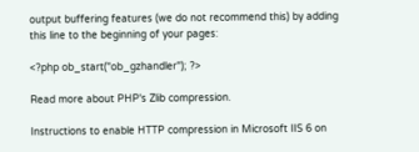output buffering features (we do not recommend this) by adding this line to the beginning of your pages:

<?php ob_start("ob_gzhandler"); ?>

Read more about PHP's Zlib compression.

Instructions to enable HTTP compression in Microsoft IIS 6 on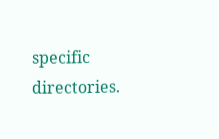specific directories.